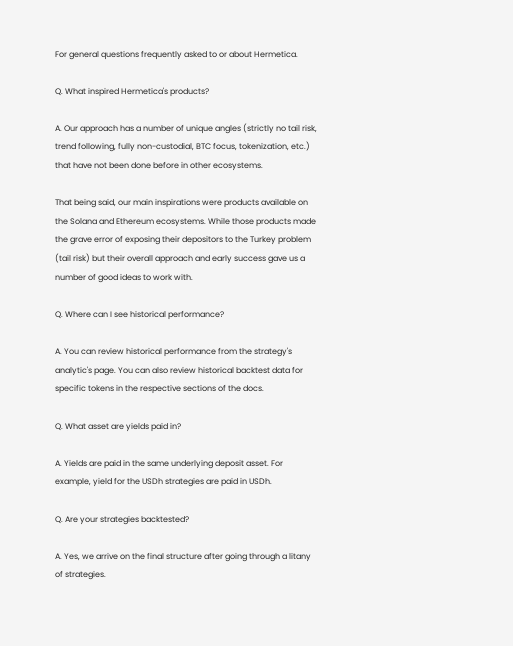For general questions frequently asked to or about Hermetica.

Q. What inspired Hermetica's products?

A. Our approach has a number of unique angles (strictly no tail risk, trend following, fully non-custodial, BTC focus, tokenization, etc.) that have not been done before in other ecosystems.

That being said, our main inspirations were products available on the Solana and Ethereum ecosystems. While those products made the grave error of exposing their depositors to the Turkey problem (tail risk) but their overall approach and early success gave us a number of good ideas to work with.

Q. Where can I see historical performance?

A. You can review historical performance from the strategy's analytic's page. You can also review historical backtest data for specific tokens in the respective sections of the docs.

Q. What asset are yields paid in?

A. Yields are paid in the same underlying deposit asset. For example, yield for the USDh strategies are paid in USDh.

Q. Are your strategies backtested?

A. Yes, we arrive on the final structure after going through a litany of strategies.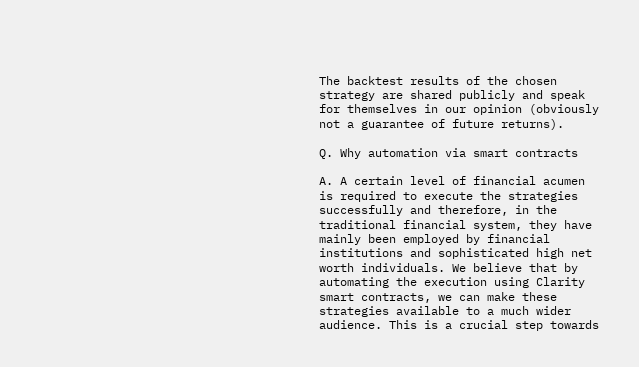The backtest results of the chosen strategy are shared publicly and speak for themselves in our opinion (obviously not a guarantee of future returns).

Q. Why automation via smart contracts

A. A certain level of financial acumen is required to execute the strategies successfully and therefore, in the traditional financial system, they have mainly been employed by financial institutions and sophisticated high net worth individuals. We believe that by automating the execution using Clarity smart contracts, we can make these strategies available to a much wider audience. This is a crucial step towards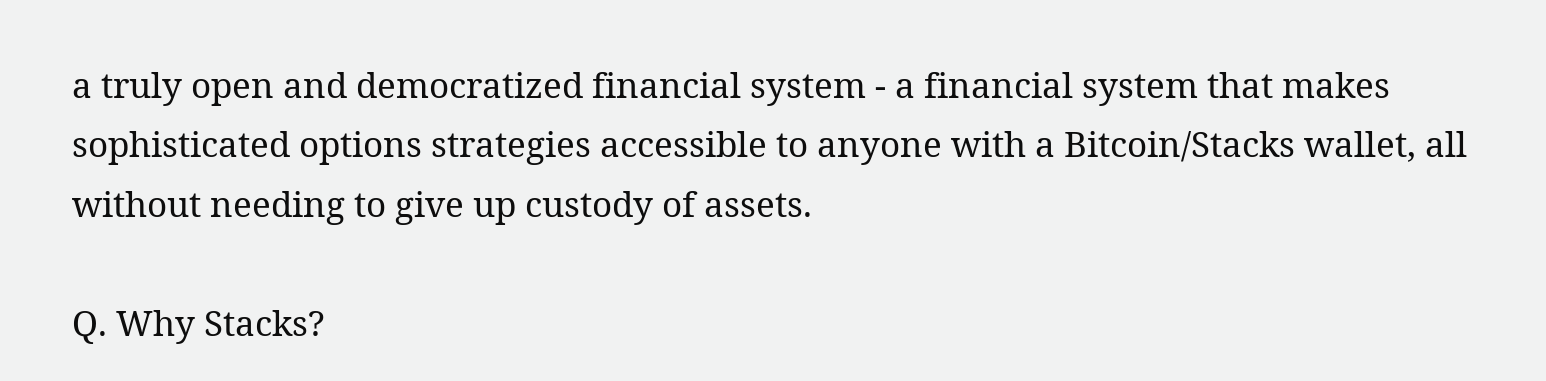a truly open and democratized financial system - a financial system that makes sophisticated options strategies accessible to anyone with a Bitcoin/Stacks wallet, all without needing to give up custody of assets.

Q. Why Stacks?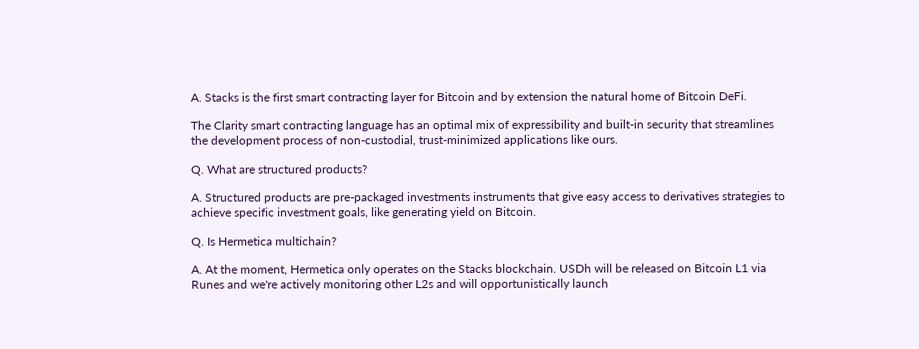A. Stacks is the first smart contracting layer for Bitcoin and by extension the natural home of Bitcoin DeFi.

The Clarity smart contracting language has an optimal mix of expressibility and built-in security that streamlines the development process of non-custodial, trust-minimized applications like ours.

Q. What are structured products?

A. Structured products are pre-packaged investments instruments that give easy access to derivatives strategies to achieve specific investment goals, like generating yield on Bitcoin.

Q. Is Hermetica multichain?

A. At the moment, Hermetica only operates on the Stacks blockchain. USDh will be released on Bitcoin L1 via Runes and we're actively monitoring other L2s and will opportunistically launch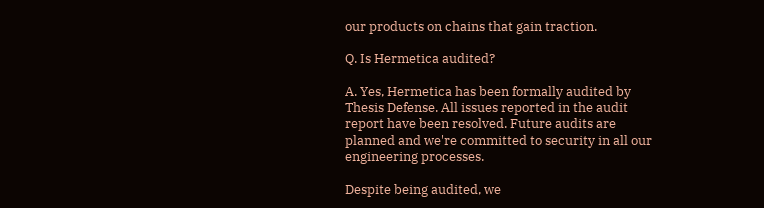our products on chains that gain traction.

Q. Is Hermetica audited?

A. Yes, Hermetica has been formally audited by Thesis Defense. All issues reported in the audit report have been resolved. Future audits are planned and we're committed to security in all our engineering processes.

Despite being audited, we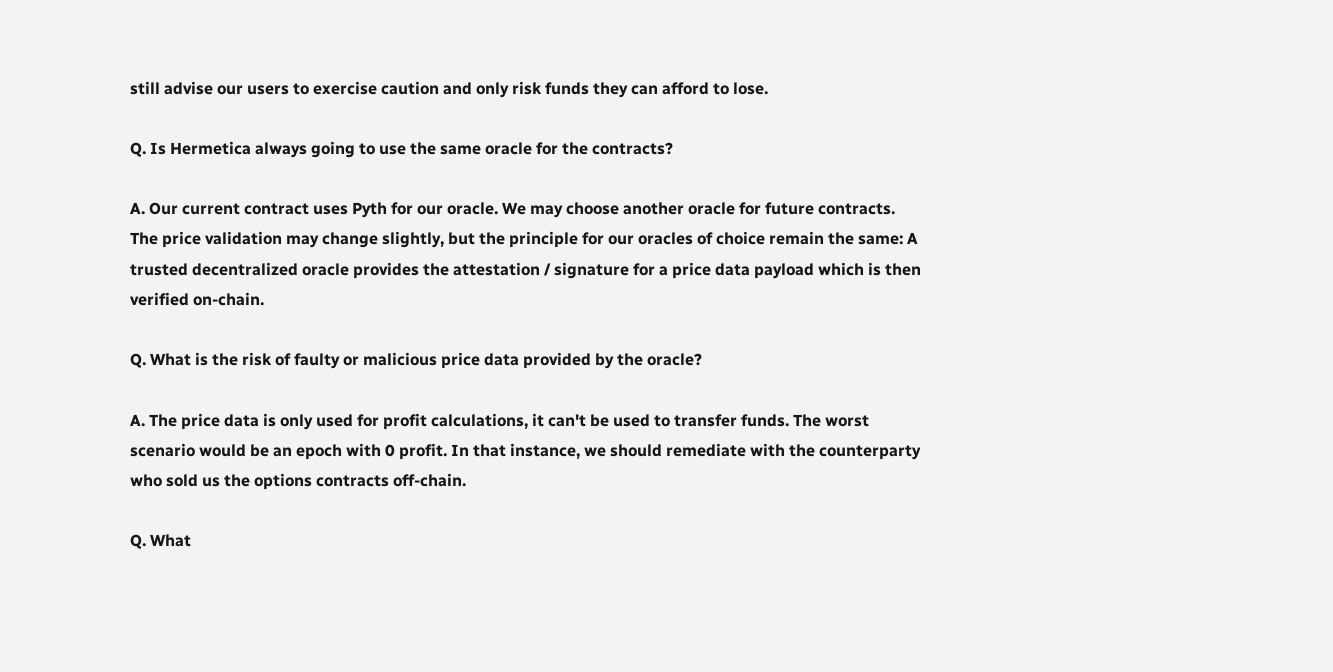still advise our users to exercise caution and only risk funds they can afford to lose.

Q. Is Hermetica always going to use the same oracle for the contracts?

A. Our current contract uses Pyth for our oracle. We may choose another oracle for future contracts. The price validation may change slightly, but the principle for our oracles of choice remain the same: A trusted decentralized oracle provides the attestation / signature for a price data payload which is then verified on-chain.

Q. What is the risk of faulty or malicious price data provided by the oracle?

A. The price data is only used for profit calculations, it can't be used to transfer funds. The worst scenario would be an epoch with 0 profit. In that instance, we should remediate with the counterparty who sold us the options contracts off-chain.

Q. What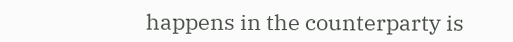happens in the counterparty is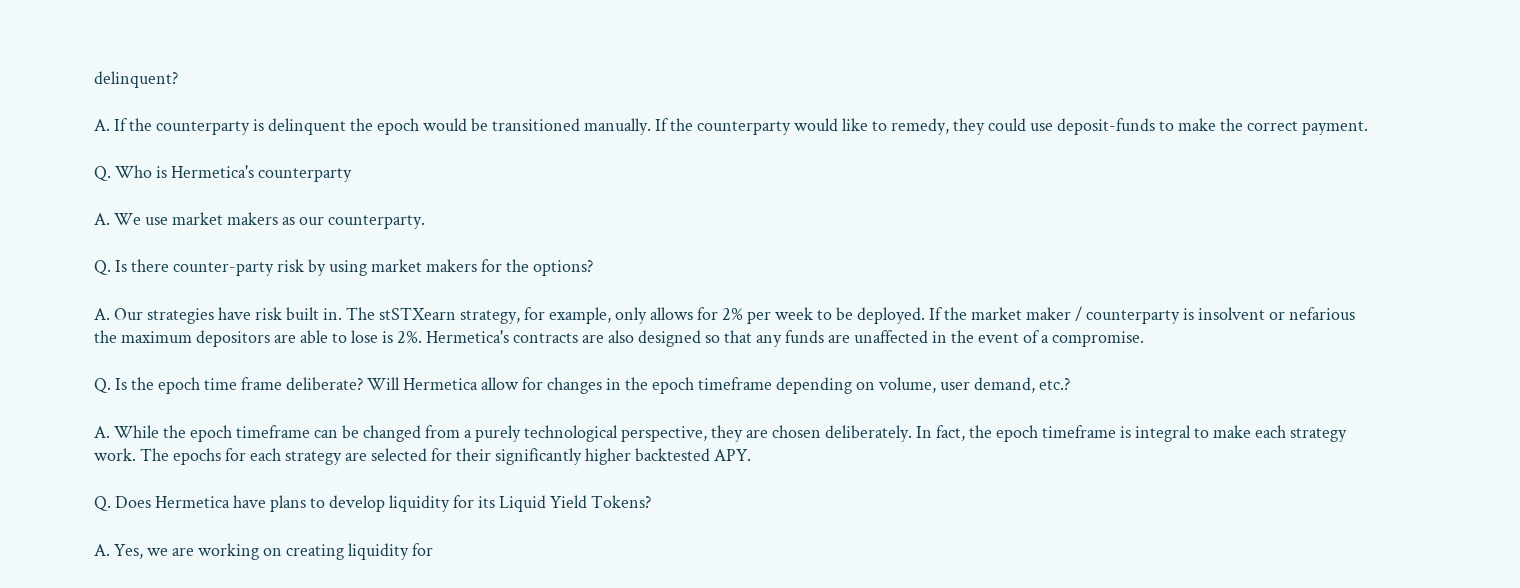delinquent?

A. If the counterparty is delinquent the epoch would be transitioned manually. If the counterparty would like to remedy, they could use deposit-funds to make the correct payment.

Q. Who is Hermetica's counterparty

A. We use market makers as our counterparty.

Q. Is there counter-party risk by using market makers for the options?

A. Our strategies have risk built in. The stSTXearn strategy, for example, only allows for 2% per week to be deployed. If the market maker / counterparty is insolvent or nefarious the maximum depositors are able to lose is 2%. Hermetica's contracts are also designed so that any funds are unaffected in the event of a compromise.

Q. Is the epoch time frame deliberate? Will Hermetica allow for changes in the epoch timeframe depending on volume, user demand, etc.?

A. While the epoch timeframe can be changed from a purely technological perspective, they are chosen deliberately. In fact, the epoch timeframe is integral to make each strategy work. The epochs for each strategy are selected for their significantly higher backtested APY.

Q. Does Hermetica have plans to develop liquidity for its Liquid Yield Tokens?

A. Yes, we are working on creating liquidity for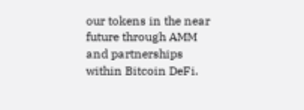our tokens in the near future through AMM and partnerships within Bitcoin DeFi.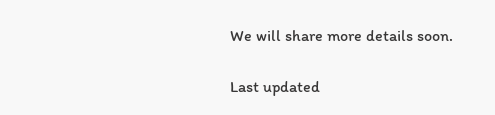We will share more details soon.

Last updated